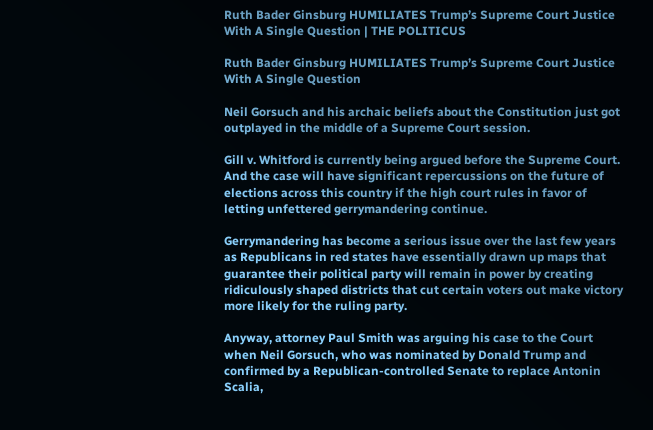Ruth Bader Ginsburg HUMILIATES Trump’s Supreme Court Justice With A Single Question | THE POLITICUS

Ruth Bader Ginsburg HUMILIATES Trump’s Supreme Court Justice With A Single Question

Neil Gorsuch and his archaic beliefs about the Constitution just got outplayed in the middle of a Supreme Court session.

Gill v. Whitford is currently being argued before the Supreme Court. And the case will have significant repercussions on the future of elections across this country if the high court rules in favor of letting unfettered gerrymandering continue.

Gerrymandering has become a serious issue over the last few years as Republicans in red states have essentially drawn up maps that guarantee their political party will remain in power by creating ridiculously shaped districts that cut certain voters out make victory more likely for the ruling party.

Anyway, attorney Paul Smith was arguing his case to the Court when Neil Gorsuch, who was nominated by Donald Trump and confirmed by a Republican-controlled Senate to replace Antonin Scalia,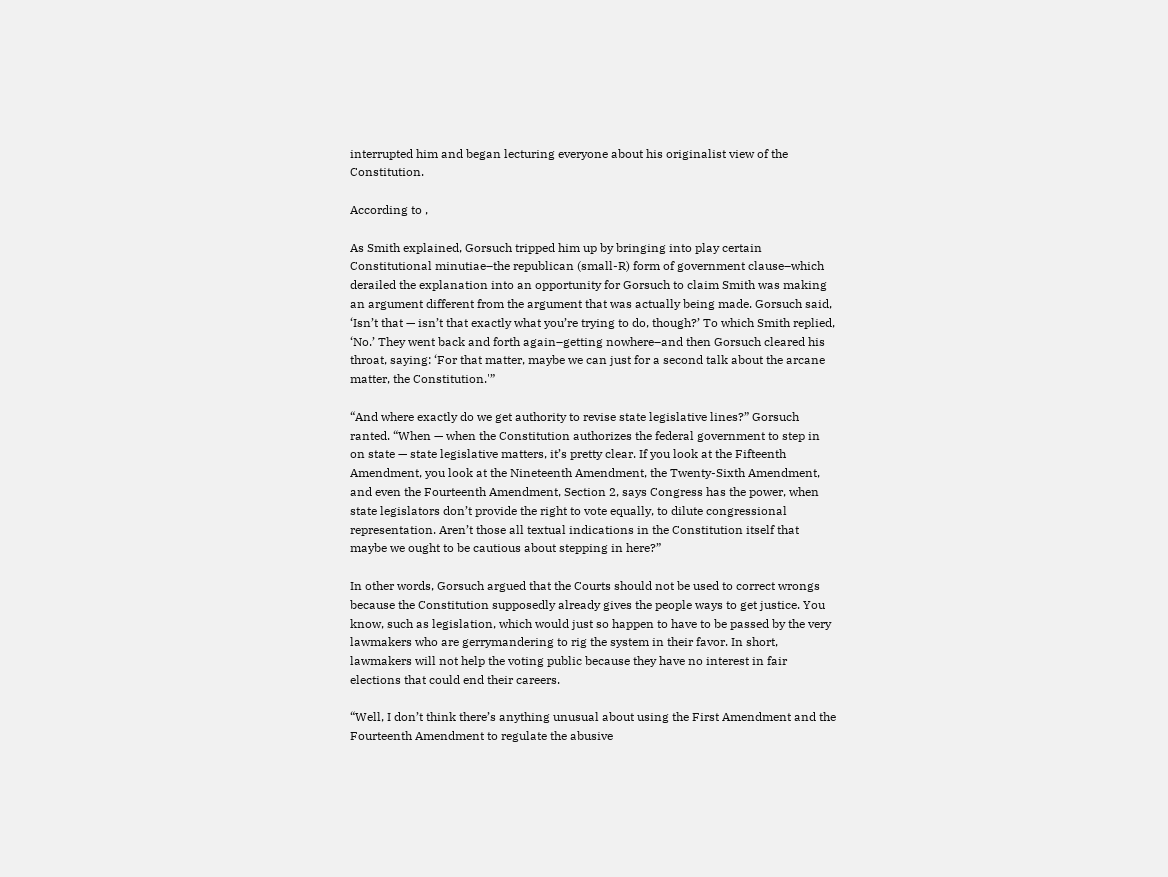interrupted him and began lecturing everyone about his originalist view of the Constitution.

According to ,

As Smith explained, Gorsuch tripped him up by bringing into play certain Constitutional minutiae–the republican (small-R) form of government clause–which derailed the explanation into an opportunity for Gorsuch to claim Smith was making an argument different from the argument that was actually being made. Gorsuch said, ‘Isn’t that — isn’t that exactly what you’re trying to do, though?’ To which Smith replied, ‘No.’ They went back and forth again–getting nowhere–and then Gorsuch cleared his throat, saying: ‘For that matter, maybe we can just for a second talk about the arcane matter, the Constitution.'”

“And where exactly do we get authority to revise state legislative lines?” Gorsuch ranted. “When — when the Constitution authorizes the federal government to step in on state — state legislative matters, it’s pretty clear. If you look at the Fifteenth Amendment, you look at the Nineteenth Amendment, the Twenty-Sixth Amendment, and even the Fourteenth Amendment, Section 2, says Congress has the power, when state legislators don’t provide the right to vote equally, to dilute congressional representation. Aren’t those all textual indications in the Constitution itself that maybe we ought to be cautious about stepping in here?”

In other words, Gorsuch argued that the Courts should not be used to correct wrongs because the Constitution supposedly already gives the people ways to get justice. You know, such as legislation, which would just so happen to have to be passed by the very lawmakers who are gerrymandering to rig the system in their favor. In short, lawmakers will not help the voting public because they have no interest in fair elections that could end their careers.

“Well, I don’t think there’s anything unusual about using the First Amendment and the Fourteenth Amendment to regulate the abusive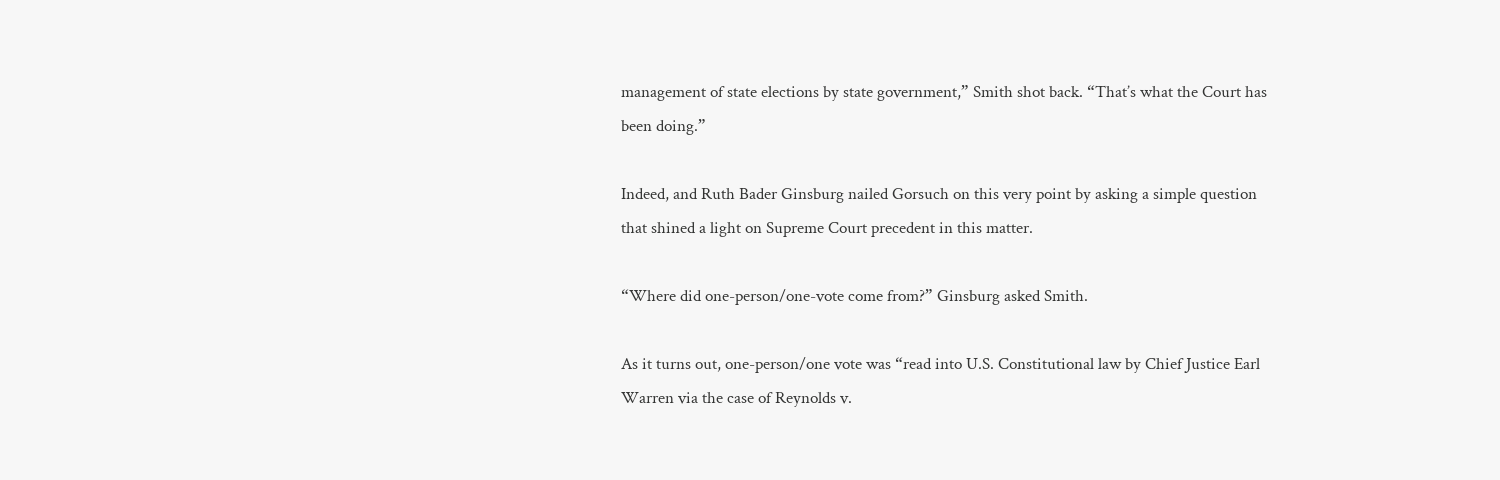management of state elections by state government,” Smith shot back. “That’s what the Court has been doing.”

Indeed, and Ruth Bader Ginsburg nailed Gorsuch on this very point by asking a simple question that shined a light on Supreme Court precedent in this matter.

“Where did one-person/one-vote come from?” Ginsburg asked Smith.

As it turns out, one-person/one vote was “read into U.S. Constitutional law by Chief Justice Earl Warren via the case of Reynolds v.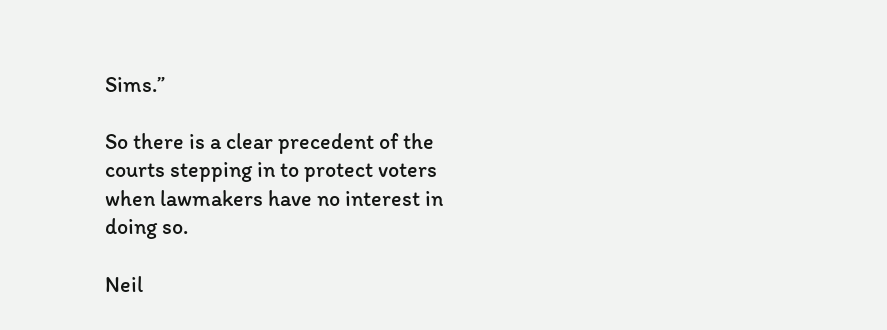Sims.”

So there is a clear precedent of the courts stepping in to protect voters when lawmakers have no interest in doing so.

Neil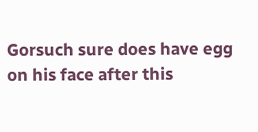Gorsuch sure does have egg on his face after this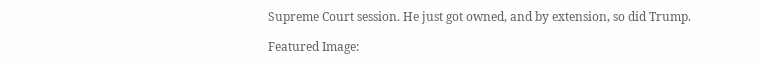Supreme Court session. He just got owned, and by extension, so did Trump.

Featured Image: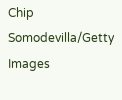Chip Somodevilla/Getty Images